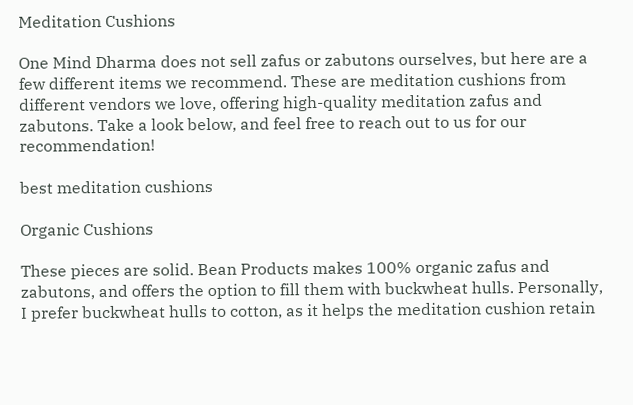Meditation Cushions

One Mind Dharma does not sell zafus or zabutons ourselves, but here are a few different items we recommend. These are meditation cushions from different vendors we love, offering high-quality meditation zafus and zabutons. Take a look below, and feel free to reach out to us for our recommendation!

best meditation cushions

Organic Cushions

These pieces are solid. Bean Products makes 100% organic zafus and zabutons, and offers the option to fill them with buckwheat hulls. Personally, I prefer buckwheat hulls to cotton, as it helps the meditation cushion retain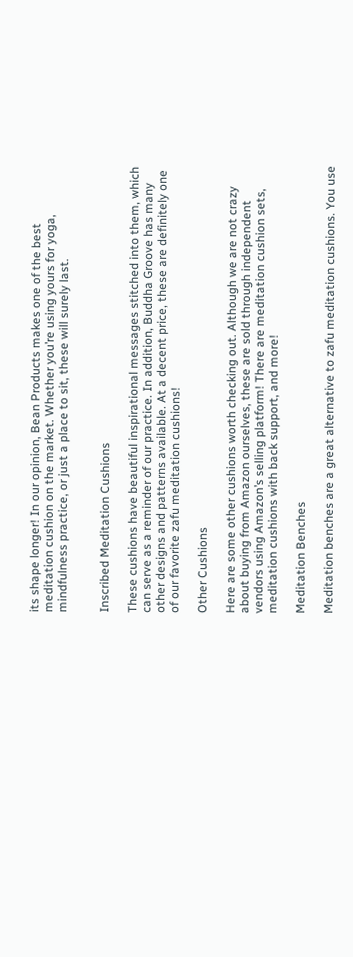its shape longer! In our opinion, Bean Products makes one of the best meditation cushion on the market. Whether you’re using yours for yoga, mindfulness practice, or just a place to sit, these will surely last.


Inscribed Meditation Cushions

These cushions have beautiful inspirational messages stitched into them, which can serve as a reminder of our practice. In addition, Buddha Groove has many other designs and patterns available. At a decent price, these are definitely one of our favorite zafu meditation cushions!

Other Cushions

Here are some other cushions worth checking out. Although we are not crazy about buying from Amazon ourselves, these are sold through independent vendors using Amazon’s selling platform! There are meditation cushion sets, meditation cushions with back support, and more!

Meditation Benches

Meditation benches are a great alternative to zafu meditation cushions. You use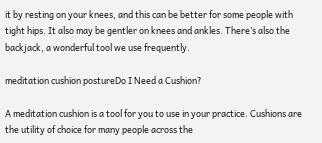it by resting on your knees, and this can be better for some people with tight hips. It also may be gentler on knees and ankles. There’s also the backjack, a wonderful tool we use frequently.

meditation cushion postureDo I Need a Cushion?

A meditation cushion is a tool for you to use in your practice. Cushions are the utility of choice for many people across the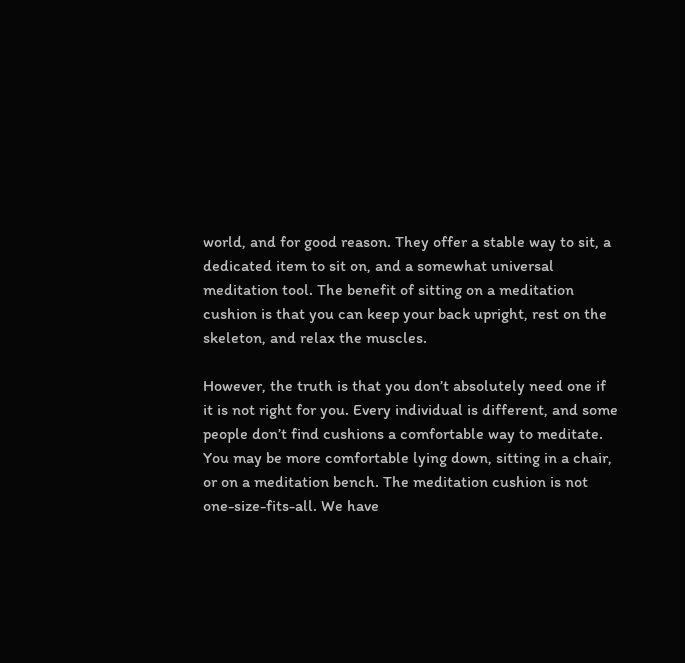world, and for good reason. They offer a stable way to sit, a dedicated item to sit on, and a somewhat universal meditation tool. The benefit of sitting on a meditation cushion is that you can keep your back upright, rest on the skeleton, and relax the muscles.

However, the truth is that you don’t absolutely need one if it is not right for you. Every individual is different, and some people don’t find cushions a comfortable way to meditate. You may be more comfortable lying down, sitting in a chair, or on a meditation bench. The meditation cushion is not one-size-fits-all. We have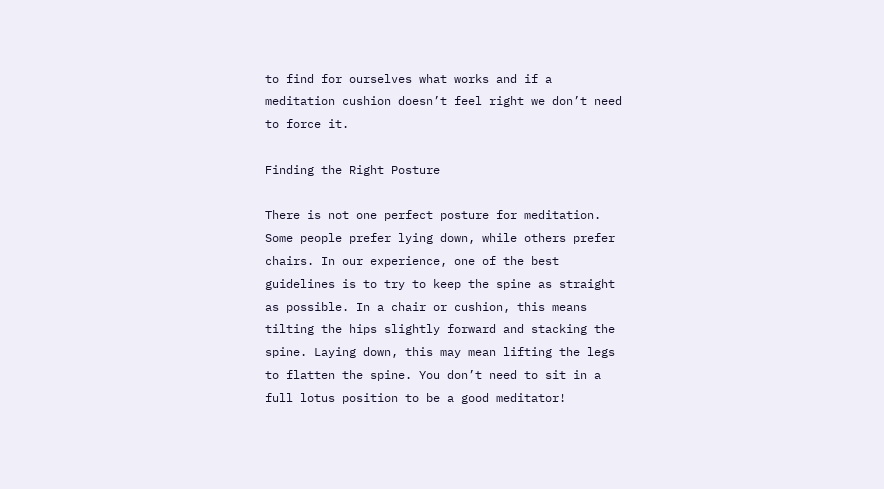to find for ourselves what works and if a meditation cushion doesn’t feel right we don’t need to force it.

Finding the Right Posture

There is not one perfect posture for meditation. Some people prefer lying down, while others prefer chairs. In our experience, one of the best guidelines is to try to keep the spine as straight as possible. In a chair or cushion, this means tilting the hips slightly forward and stacking the spine. Laying down, this may mean lifting the legs to flatten the spine. You don’t need to sit in a full lotus position to be a good meditator!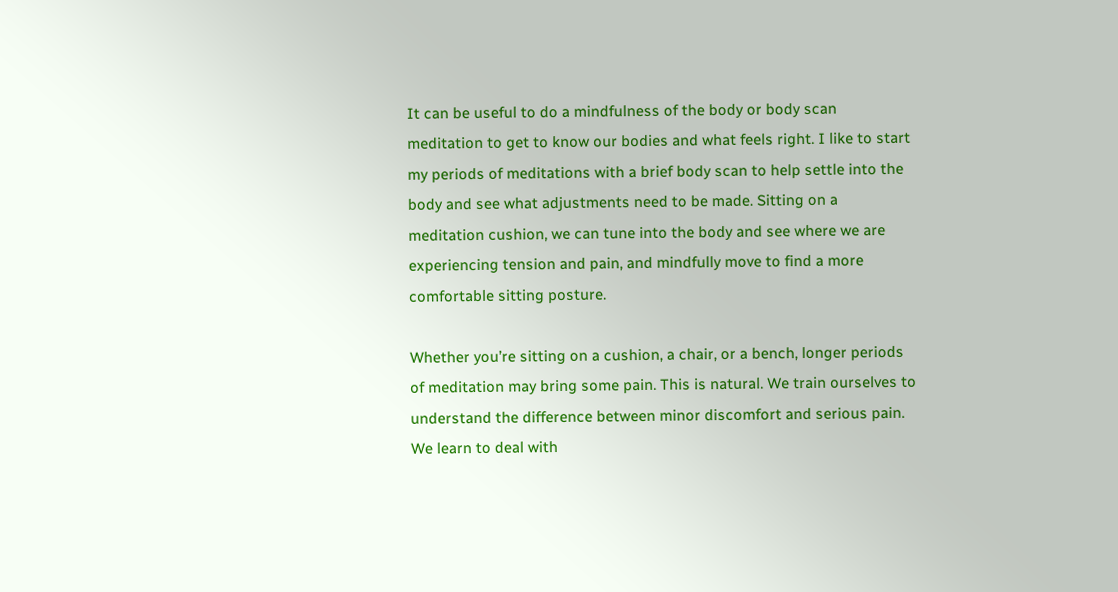It can be useful to do a mindfulness of the body or body scan meditation to get to know our bodies and what feels right. I like to start my periods of meditations with a brief body scan to help settle into the body and see what adjustments need to be made. Sitting on a meditation cushion, we can tune into the body and see where we are experiencing tension and pain, and mindfully move to find a more comfortable sitting posture.

Whether you’re sitting on a cushion, a chair, or a bench, longer periods of meditation may bring some pain. This is natural. We train ourselves to understand the difference between minor discomfort and serious pain. We learn to deal with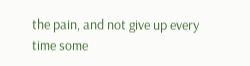the pain, and not give up every time some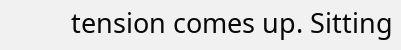tension comes up. Sitting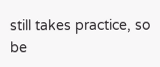still takes practice, so be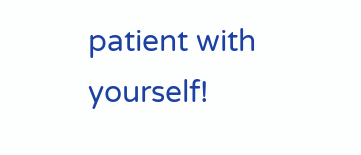patient with yourself!